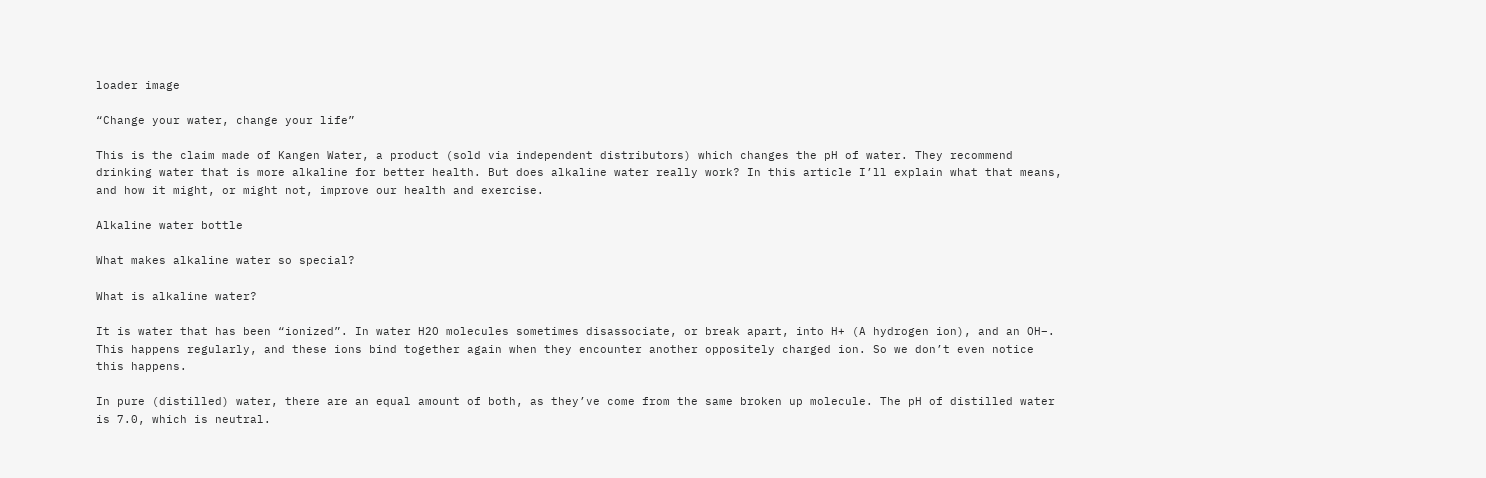loader image

“Change your water, change your life”

This is the claim made of Kangen Water, a product (sold via independent distributors) which changes the pH of water. They recommend drinking water that is more alkaline for better health. But does alkaline water really work? In this article I’ll explain what that means, and how it might, or might not, improve our health and exercise.

Alkaline water bottle

What makes alkaline water so special?

What is alkaline water?

It is water that has been “ionized”. In water H2O molecules sometimes disassociate, or break apart, into H+ (A hydrogen ion), and an OH–. This happens regularly, and these ions bind together again when they encounter another oppositely charged ion. So we don’t even notice this happens.

In pure (distilled) water, there are an equal amount of both, as they’ve come from the same broken up molecule. The pH of distilled water is 7.0, which is neutral.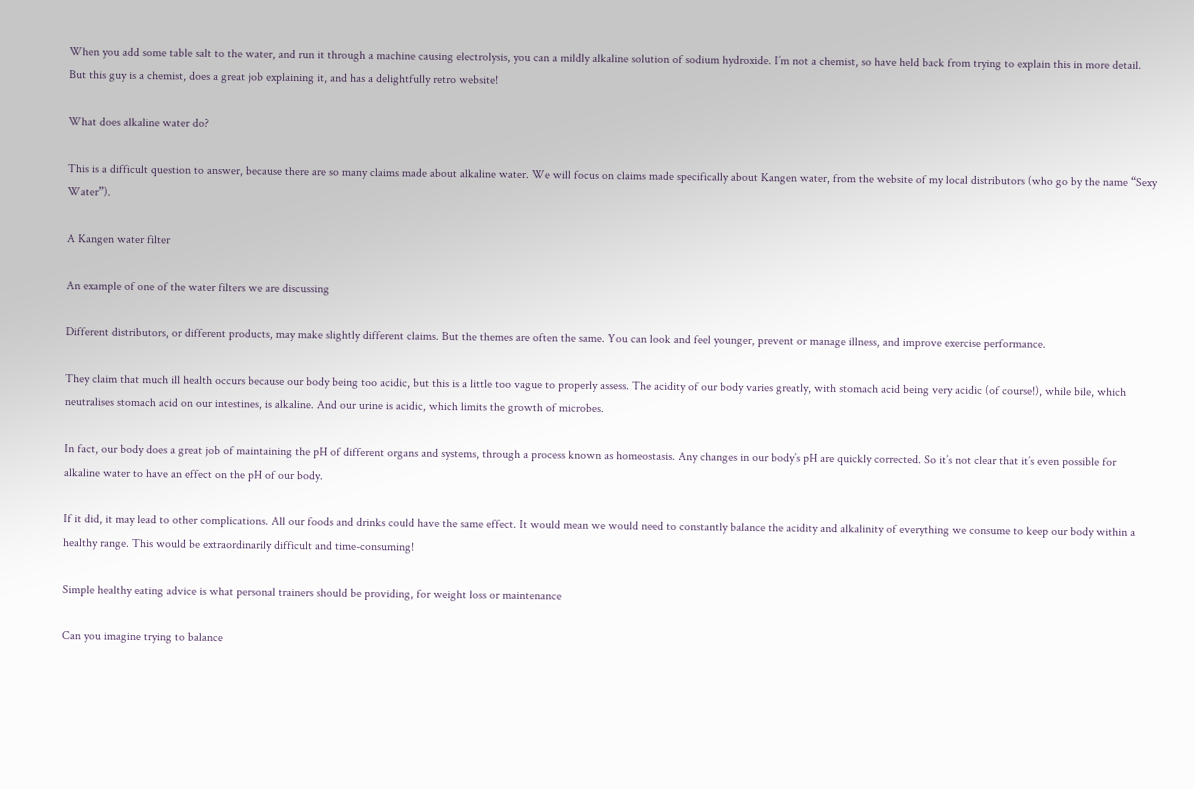When you add some table salt to the water, and run it through a machine causing electrolysis, you can a mildly alkaline solution of sodium hydroxide. I’m not a chemist, so have held back from trying to explain this in more detail. But this guy is a chemist, does a great job explaining it, and has a delightfully retro website!

What does alkaline water do?

This is a difficult question to answer, because there are so many claims made about alkaline water. We will focus on claims made specifically about Kangen water, from the website of my local distributors (who go by the name “Sexy Water”).

A Kangen water filter

An example of one of the water filters we are discussing

Different distributors, or different products, may make slightly different claims. But the themes are often the same. You can look and feel younger, prevent or manage illness, and improve exercise performance.

They claim that much ill health occurs because our body being too acidic, but this is a little too vague to properly assess. The acidity of our body varies greatly, with stomach acid being very acidic (of course!), while bile, which neutralises stomach acid on our intestines, is alkaline. And our urine is acidic, which limits the growth of microbes.

In fact, our body does a great job of maintaining the pH of different organs and systems, through a process known as homeostasis. Any changes in our body’s pH are quickly corrected. So it’s not clear that it’s even possible for alkaline water to have an effect on the pH of our body.

If it did, it may lead to other complications. All our foods and drinks could have the same effect. It would mean we would need to constantly balance the acidity and alkalinity of everything we consume to keep our body within a healthy range. This would be extraordinarily difficult and time-consuming!

Simple healthy eating advice is what personal trainers should be providing, for weight loss or maintenance

Can you imagine trying to balance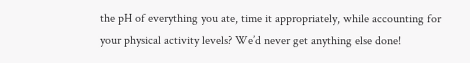the pH of everything you ate, time it appropriately, while accounting for your physical activity levels? We’d never get anything else done!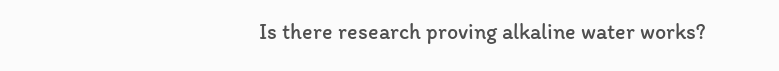Is there research proving alkaline water works?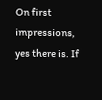On first impressions, yes there is. If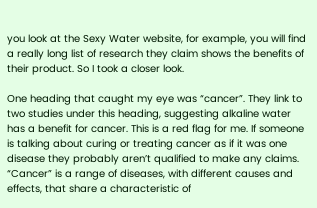you look at the Sexy Water website, for example, you will find a really long list of research they claim shows the benefits of their product. So I took a closer look.

One heading that caught my eye was “cancer”. They link to two studies under this heading, suggesting alkaline water has a benefit for cancer. This is a red flag for me. If someone is talking about curing or treating cancer as if it was one disease they probably aren’t qualified to make any claims. “Cancer” is a range of diseases, with different causes and effects, that share a characteristic of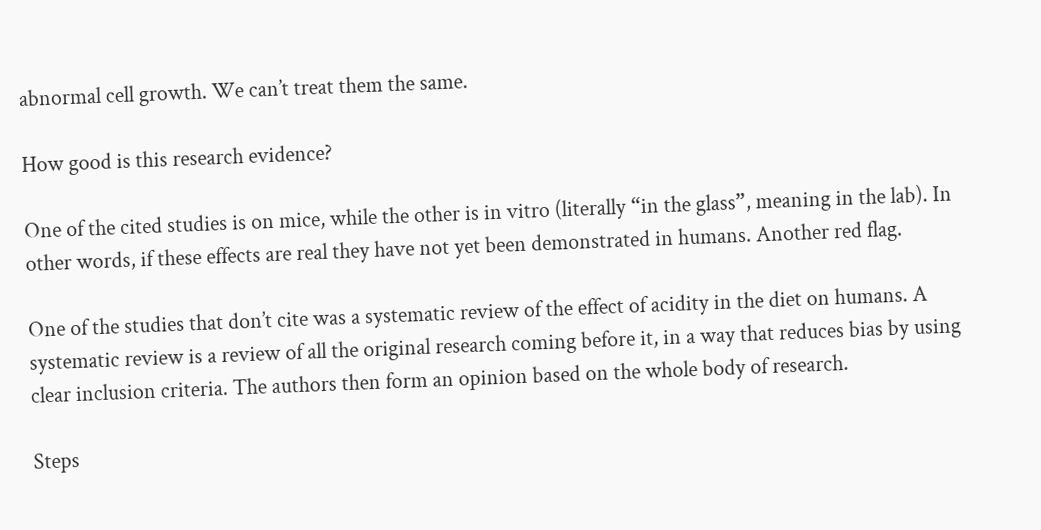abnormal cell growth. We can’t treat them the same.

How good is this research evidence?

One of the cited studies is on mice, while the other is in vitro (literally “in the glass”, meaning in the lab). In other words, if these effects are real they have not yet been demonstrated in humans. Another red flag.

One of the studies that don’t cite was a systematic review of the effect of acidity in the diet on humans. A systematic review is a review of all the original research coming before it, in a way that reduces bias by using clear inclusion criteria. The authors then form an opinion based on the whole body of research.

Steps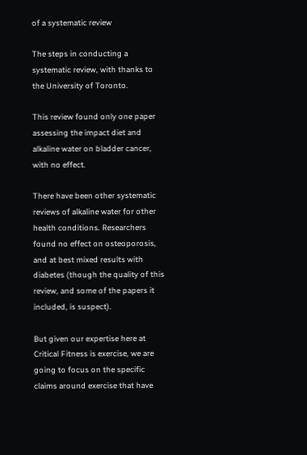of a systematic review

The steps in conducting a systematic review, with thanks to the University of Toronto.

This review found only one paper assessing the impact diet and alkaline water on bladder cancer, with no effect.

There have been other systematic reviews of alkaline water for other health conditions. Researchers found no effect on osteoporosis, and at best mixed results with diabetes (though the quality of this review, and some of the papers it included, is suspect).

But given our expertise here at Critical Fitness is exercise, we are going to focus on the specific claims around exercise that have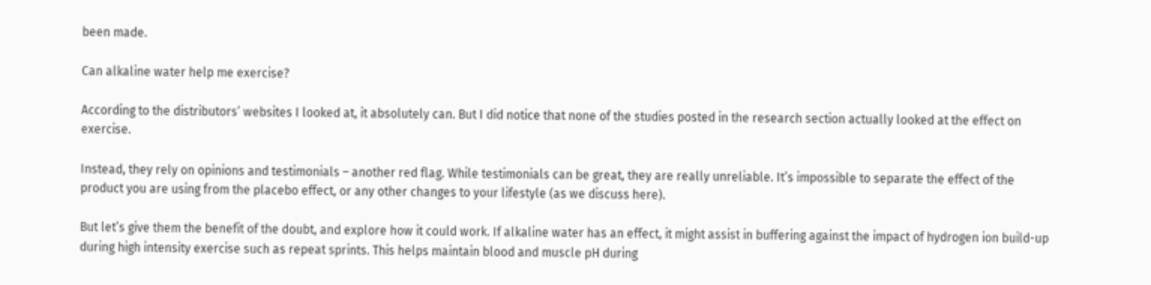been made.

Can alkaline water help me exercise?

According to the distributors’ websites I looked at, it absolutely can. But I did notice that none of the studies posted in the research section actually looked at the effect on exercise.

Instead, they rely on opinions and testimonials – another red flag. While testimonials can be great, they are really unreliable. It’s impossible to separate the effect of the product you are using from the placebo effect, or any other changes to your lifestyle (as we discuss here).

But let’s give them the benefit of the doubt, and explore how it could work. If alkaline water has an effect, it might assist in buffering against the impact of hydrogen ion build-up during high intensity exercise such as repeat sprints. This helps maintain blood and muscle pH during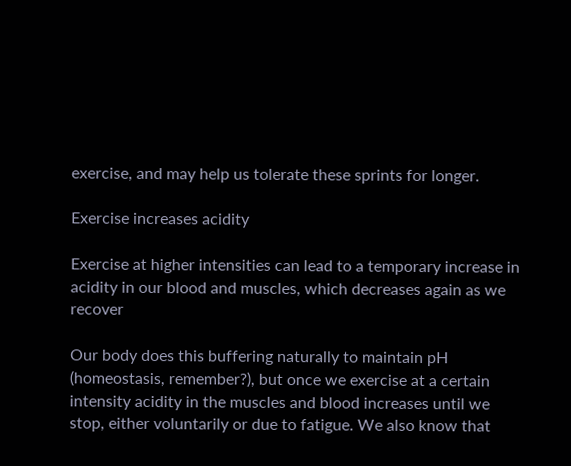exercise, and may help us tolerate these sprints for longer.

Exercise increases acidity

Exercise at higher intensities can lead to a temporary increase in acidity in our blood and muscles, which decreases again as we recover

Our body does this buffering naturally to maintain pH (homeostasis, remember?), but once we exercise at a certain intensity acidity in the muscles and blood increases until we stop, either voluntarily or due to fatigue. We also know that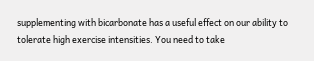supplementing with bicarbonate has a useful effect on our ability to tolerate high exercise intensities. You need to take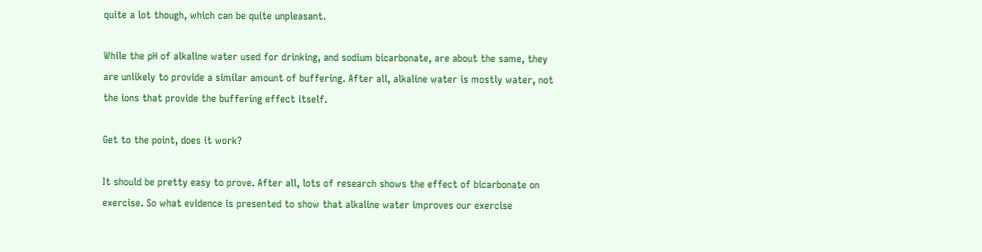quite a lot though, which can be quite unpleasant.

While the pH of alkaline water used for drinking, and sodium bicarbonate, are about the same, they are unlikely to provide a similar amount of buffering. After all, alkaline water is mostly water, not the ions that provide the buffering effect itself.

Get to the point, does it work?

It should be pretty easy to prove. After all, lots of research shows the effect of bicarbonate on exercise. So what evidence is presented to show that alkaline water improves our exercise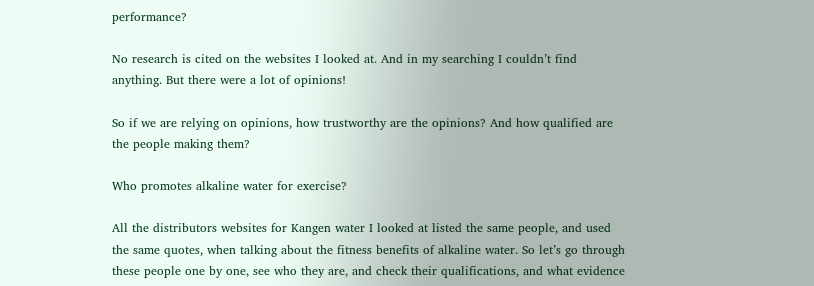performance?

No research is cited on the websites I looked at. And in my searching I couldn’t find anything. But there were a lot of opinions!

So if we are relying on opinions, how trustworthy are the opinions? And how qualified are the people making them?

Who promotes alkaline water for exercise?

All the distributors websites for Kangen water I looked at listed the same people, and used the same quotes, when talking about the fitness benefits of alkaline water. So let’s go through these people one by one, see who they are, and check their qualifications, and what evidence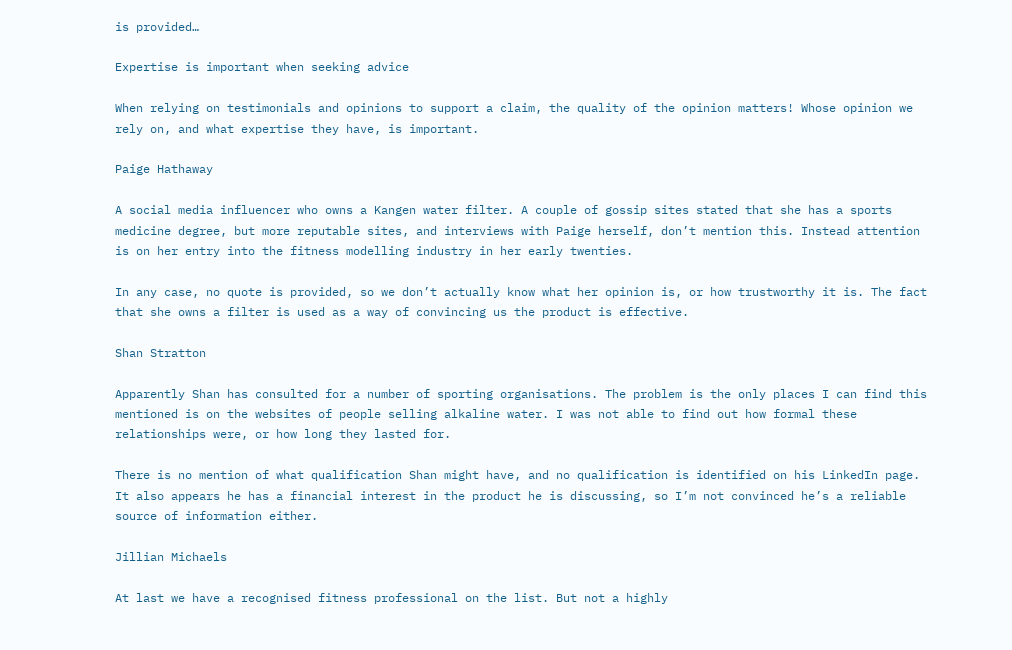is provided…

Expertise is important when seeking advice

When relying on testimonials and opinions to support a claim, the quality of the opinion matters! Whose opinion we rely on, and what expertise they have, is important.

Paige Hathaway

A social media influencer who owns a Kangen water filter. A couple of gossip sites stated that she has a sports medicine degree, but more reputable sites, and interviews with Paige herself, don’t mention this. Instead attention is on her entry into the fitness modelling industry in her early twenties.

In any case, no quote is provided, so we don’t actually know what her opinion is, or how trustworthy it is. The fact that she owns a filter is used as a way of convincing us the product is effective.

Shan Stratton

Apparently Shan has consulted for a number of sporting organisations. The problem is the only places I can find this mentioned is on the websites of people selling alkaline water. I was not able to find out how formal these relationships were, or how long they lasted for.

There is no mention of what qualification Shan might have, and no qualification is identified on his LinkedIn page. It also appears he has a financial interest in the product he is discussing, so I’m not convinced he’s a reliable source of information either.

Jillian Michaels

At last we have a recognised fitness professional on the list. But not a highly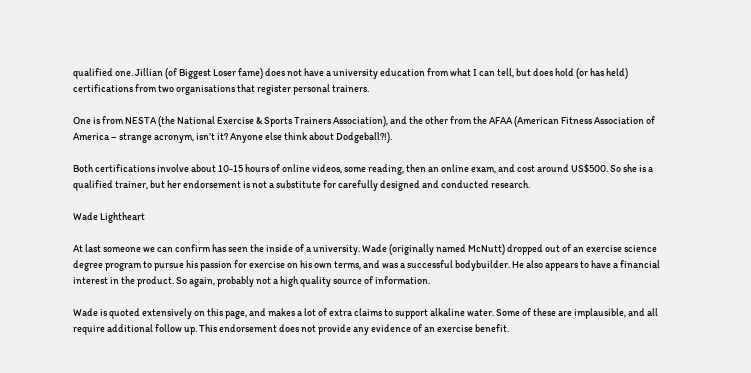qualified one. Jillian (of Biggest Loser fame) does not have a university education from what I can tell, but does hold (or has held) certifications from two organisations that register personal trainers.

One is from NESTA (the National Exercise & Sports Trainers Association), and the other from the AFAA (American Fitness Association of America – strange acronym, isn’t it? Anyone else think about Dodgeball?!).

Both certifications involve about 10-15 hours of online videos, some reading, then an online exam, and cost around US$500. So she is a qualified trainer, but her endorsement is not a substitute for carefully designed and conducted research.

Wade Lightheart

At last someone we can confirm has seen the inside of a university. Wade (originally named McNutt) dropped out of an exercise science degree program to pursue his passion for exercise on his own terms, and was a successful bodybuilder. He also appears to have a financial interest in the product. So again, probably not a high quality source of information.

Wade is quoted extensively on this page, and makes a lot of extra claims to support alkaline water. Some of these are implausible, and all require additional follow up. This endorsement does not provide any evidence of an exercise benefit.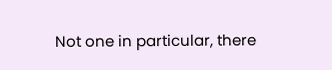Not one in particular, there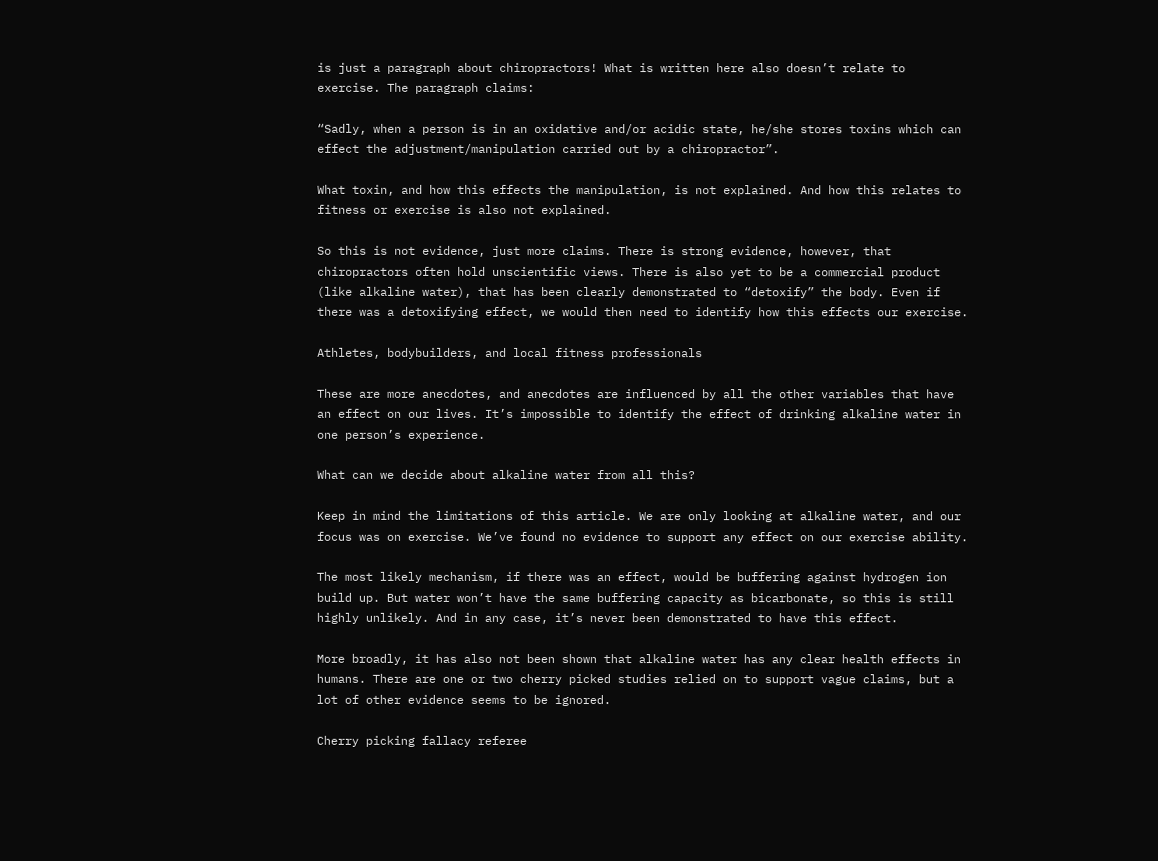is just a paragraph about chiropractors! What is written here also doesn’t relate to exercise. The paragraph claims:

“Sadly, when a person is in an oxidative and/or acidic state, he/she stores toxins which can effect the adjustment/manipulation carried out by a chiropractor”.

What toxin, and how this effects the manipulation, is not explained. And how this relates to fitness or exercise is also not explained.

So this is not evidence, just more claims. There is strong evidence, however, that chiropractors often hold unscientific views. There is also yet to be a commercial product (like alkaline water), that has been clearly demonstrated to “detoxify” the body. Even if there was a detoxifying effect, we would then need to identify how this effects our exercise.

Athletes, bodybuilders, and local fitness professionals

These are more anecdotes, and anecdotes are influenced by all the other variables that have an effect on our lives. It’s impossible to identify the effect of drinking alkaline water in one person’s experience.

What can we decide about alkaline water from all this?

Keep in mind the limitations of this article. We are only looking at alkaline water, and our focus was on exercise. We’ve found no evidence to support any effect on our exercise ability.

The most likely mechanism, if there was an effect, would be buffering against hydrogen ion build up. But water won’t have the same buffering capacity as bicarbonate, so this is still highly unlikely. And in any case, it’s never been demonstrated to have this effect.

More broadly, it has also not been shown that alkaline water has any clear health effects in humans. There are one or two cherry picked studies relied on to support vague claims, but a lot of other evidence seems to be ignored.

Cherry picking fallacy referee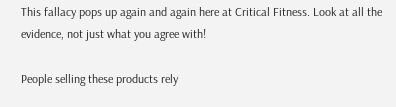This fallacy pops up again and again here at Critical Fitness. Look at all the evidence, not just what you agree with!

People selling these products rely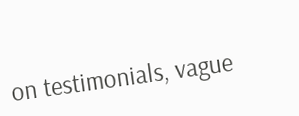on testimonials, vague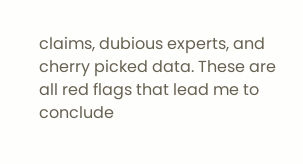claims, dubious experts, and cherry picked data. These are all red flags that lead me to conclude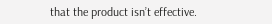that the product isn’t effective.